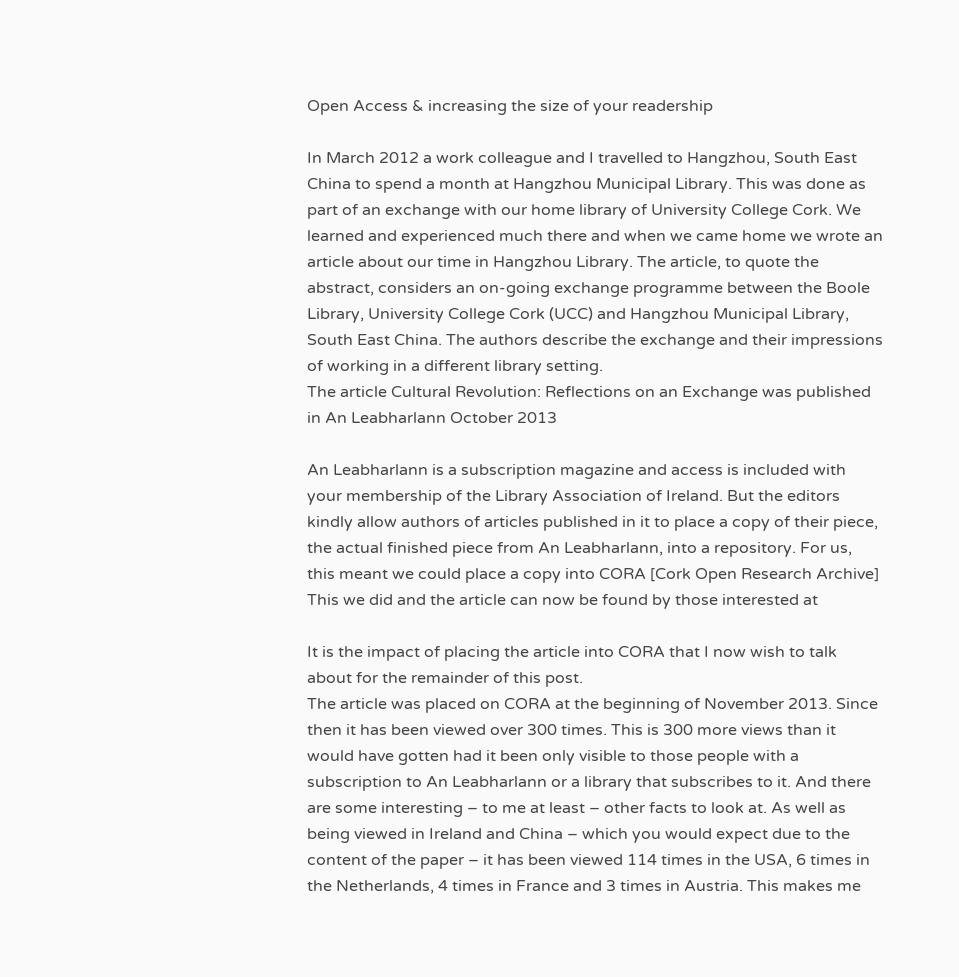Open Access & increasing the size of your readership

In March 2012 a work colleague and I travelled to Hangzhou, South East China to spend a month at Hangzhou Municipal Library. This was done as part of an exchange with our home library of University College Cork. We learned and experienced much there and when we came home we wrote an article about our time in Hangzhou Library. The article, to quote the abstract, considers an on-going exchange programme between the Boole Library, University College Cork (UCC) and Hangzhou Municipal Library, South East China. The authors describe the exchange and their impressions of working in a different library setting.
The article Cultural Revolution: Reflections on an Exchange was published in An Leabharlann October 2013

An Leabharlann is a subscription magazine and access is included with your membership of the Library Association of Ireland. But the editors kindly allow authors of articles published in it to place a copy of their piece, the actual finished piece from An Leabharlann, into a repository. For us, this meant we could place a copy into CORA [Cork Open Research Archive] This we did and the article can now be found by those interested at

It is the impact of placing the article into CORA that I now wish to talk about for the remainder of this post.
The article was placed on CORA at the beginning of November 2013. Since then it has been viewed over 300 times. This is 300 more views than it would have gotten had it been only visible to those people with a subscription to An Leabharlann or a library that subscribes to it. And there are some interesting – to me at least – other facts to look at. As well as being viewed in Ireland and China – which you would expect due to the content of the paper – it has been viewed 114 times in the USA, 6 times in the Netherlands, 4 times in France and 3 times in Austria. This makes me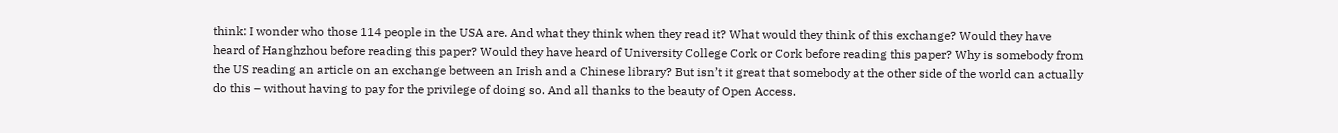think: I wonder who those 114 people in the USA are. And what they think when they read it? What would they think of this exchange? Would they have heard of Hanghzhou before reading this paper? Would they have heard of University College Cork or Cork before reading this paper? Why is somebody from the US reading an article on an exchange between an Irish and a Chinese library? But isn’t it great that somebody at the other side of the world can actually do this – without having to pay for the privilege of doing so. And all thanks to the beauty of Open Access.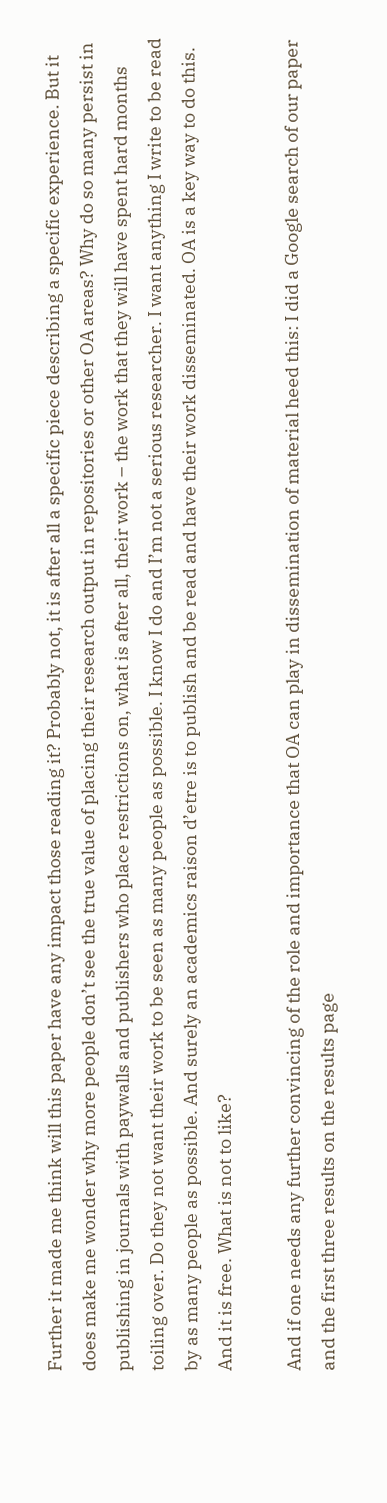Further it made me think will this paper have any impact those reading it? Probably not, it is after all a specific piece describing a specific experience. But it does make me wonder why more people don’t see the true value of placing their research output in repositories or other OA areas? Why do so many persist in publishing in journals with paywalls and publishers who place restrictions on, what is after all, their work – the work that they will have spent hard months toiling over. Do they not want their work to be seen as many people as possible. I know I do and I’m not a serious researcher. I want anything I write to be read by as many people as possible. And surely an academics raison d’etre is to publish and be read and have their work disseminated. OA is a key way to do this. And it is free. What is not to like?

And if one needs any further convincing of the role and importance that OA can play in dissemination of material heed this: I did a Google search of our paper and the first three results on the results page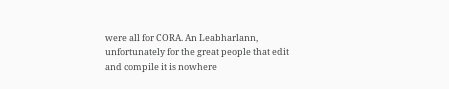were all for CORA. An Leabharlann, unfortunately for the great people that edit and compile it is nowhere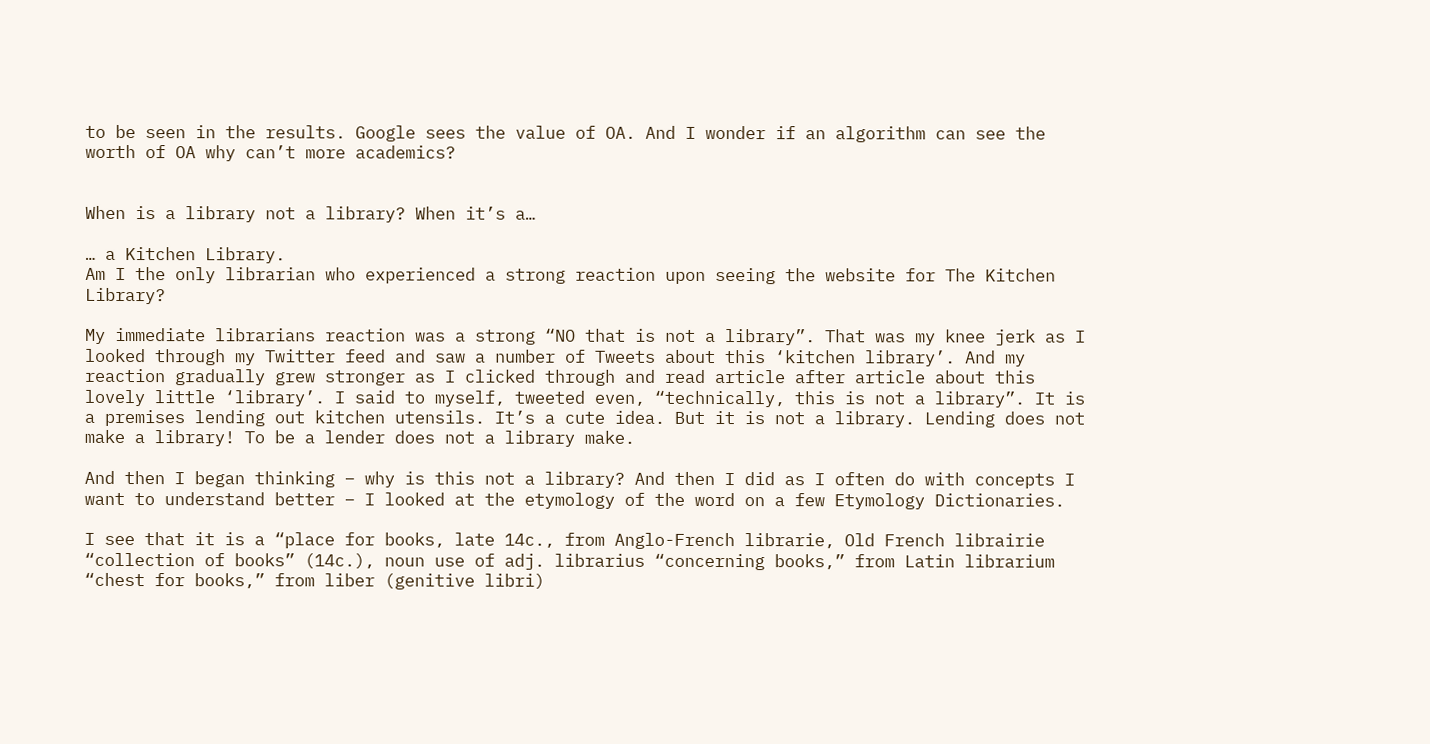to be seen in the results. Google sees the value of OA. And I wonder if an algorithm can see the worth of OA why can’t more academics?


When is a library not a library? When it’s a…

… a Kitchen Library.
Am I the only librarian who experienced a strong reaction upon seeing the website for The Kitchen Library?

My immediate librarians reaction was a strong “NO that is not a library”. That was my knee jerk as I looked through my Twitter feed and saw a number of Tweets about this ‘kitchen library’. And my reaction gradually grew stronger as I clicked through and read article after article about this lovely little ‘library’. I said to myself, tweeted even, “technically, this is not a library”. It is a premises lending out kitchen utensils. It’s a cute idea. But it is not a library. Lending does not make a library! To be a lender does not a library make.

And then I began thinking – why is this not a library? And then I did as I often do with concepts I want to understand better – I looked at the etymology of the word on a few Etymology Dictionaries.

I see that it is a “place for books, late 14c., from Anglo-French librarie, Old French librairie “collection of books” (14c.), noun use of adj. librarius “concerning books,” from Latin librarium “chest for books,” from liber (genitive libri)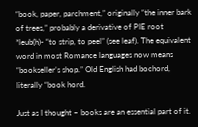“book, paper, parchment,” originally “the inner bark of trees,” probably a derivative of PIE root *leub(h)- “to strip, to peel” (see leaf). The equivalent word in most Romance languages now means “bookseller’s shop.” Old English had bochord, literally “book hord.

Just as I thought – books are an essential part of it.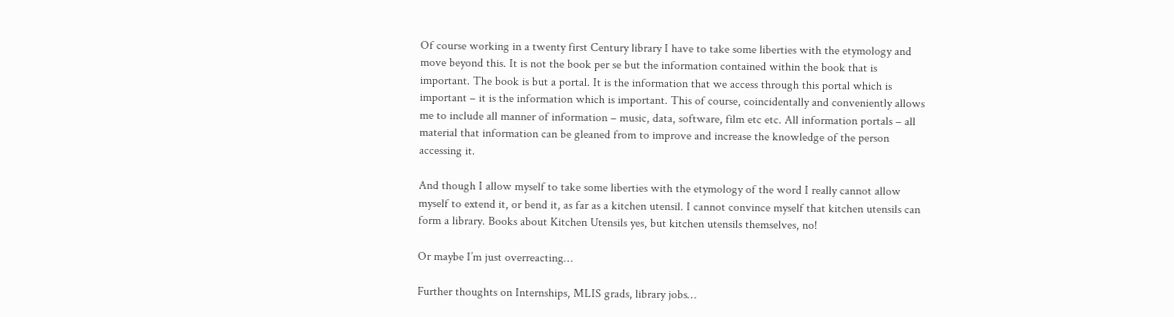Of course working in a twenty first Century library I have to take some liberties with the etymology and move beyond this. It is not the book per se but the information contained within the book that is important. The book is but a portal. It is the information that we access through this portal which is important – it is the information which is important. This of course, coincidentally and conveniently allows me to include all manner of information – music, data, software, film etc etc. All information portals – all material that information can be gleaned from to improve and increase the knowledge of the person accessing it.

And though I allow myself to take some liberties with the etymology of the word I really cannot allow myself to extend it, or bend it, as far as a kitchen utensil. I cannot convince myself that kitchen utensils can form a library. Books about Kitchen Utensils yes, but kitchen utensils themselves, no!

Or maybe I’m just overreacting…

Further thoughts on Internships, MLIS grads, library jobs…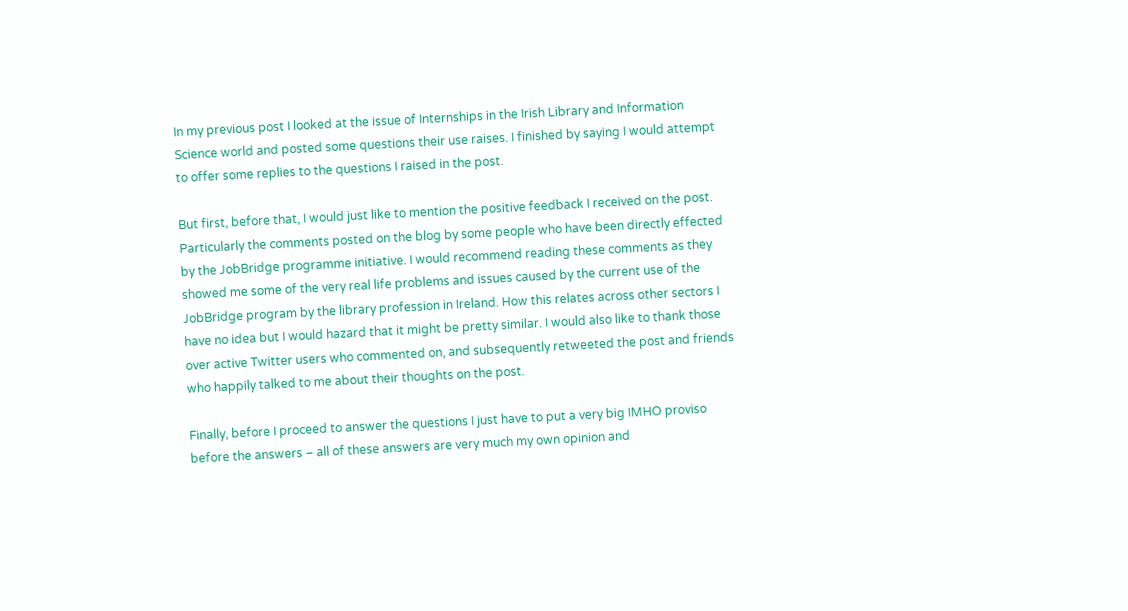In my previous post I looked at the issue of Internships in the Irish Library and Information Science world and posted some questions their use raises. I finished by saying I would attempt to offer some replies to the questions I raised in the post.

But first, before that, I would just like to mention the positive feedback I received on the post. Particularly the comments posted on the blog by some people who have been directly effected by the JobBridge programme initiative. I would recommend reading these comments as they showed me some of the very real life problems and issues caused by the current use of the JobBridge program by the library profession in Ireland. How this relates across other sectors I have no idea but I would hazard that it might be pretty similar. I would also like to thank those over active Twitter users who commented on, and subsequently retweeted the post and friends who happily talked to me about their thoughts on the post.

Finally, before I proceed to answer the questions I just have to put a very big IMHO proviso before the answers – all of these answers are very much my own opinion and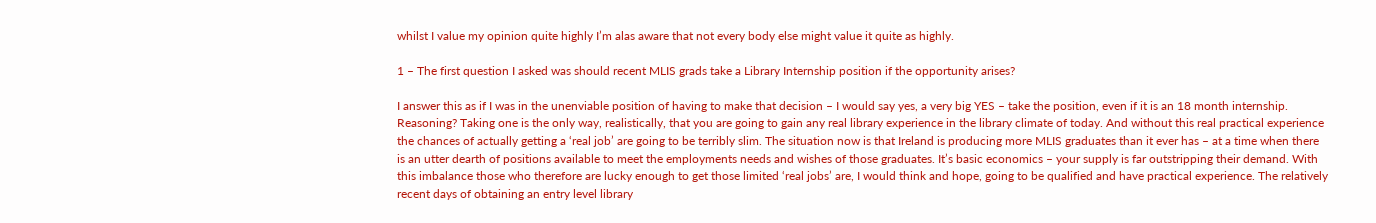whilst I value my opinion quite highly I’m alas aware that not every body else might value it quite as highly.

1 – The first question I asked was should recent MLIS grads take a Library Internship position if the opportunity arises?

I answer this as if I was in the unenviable position of having to make that decision – I would say yes, a very big YES – take the position, even if it is an 18 month internship. Reasoning? Taking one is the only way, realistically, that you are going to gain any real library experience in the library climate of today. And without this real practical experience the chances of actually getting a ‘real job’ are going to be terribly slim. The situation now is that Ireland is producing more MLIS graduates than it ever has – at a time when there is an utter dearth of positions available to meet the employments needs and wishes of those graduates. It’s basic economics – your supply is far outstripping their demand. With this imbalance those who therefore are lucky enough to get those limited ‘real jobs’ are, I would think and hope, going to be qualified and have practical experience. The relatively recent days of obtaining an entry level library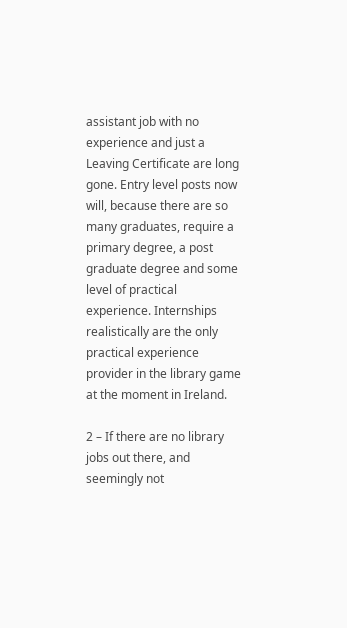assistant job with no experience and just a Leaving Certificate are long gone. Entry level posts now will, because there are so many graduates, require a primary degree, a post graduate degree and some level of practical experience. Internships realistically are the only practical experience provider in the library game at the moment in Ireland.

2 – If there are no library jobs out there, and seemingly not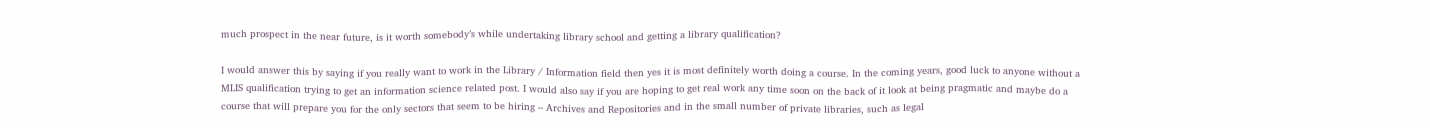much prospect in the near future, is it worth somebody’s while undertaking library school and getting a library qualification?

I would answer this by saying if you really want to work in the Library / Information field then yes it is most definitely worth doing a course. In the coming years, good luck to anyone without a MLIS qualification trying to get an information science related post. I would also say if you are hoping to get real work any time soon on the back of it look at being pragmatic and maybe do a course that will prepare you for the only sectors that seem to be hiring – Archives and Repositories and in the small number of private libraries, such as legal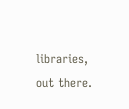libraries, out there.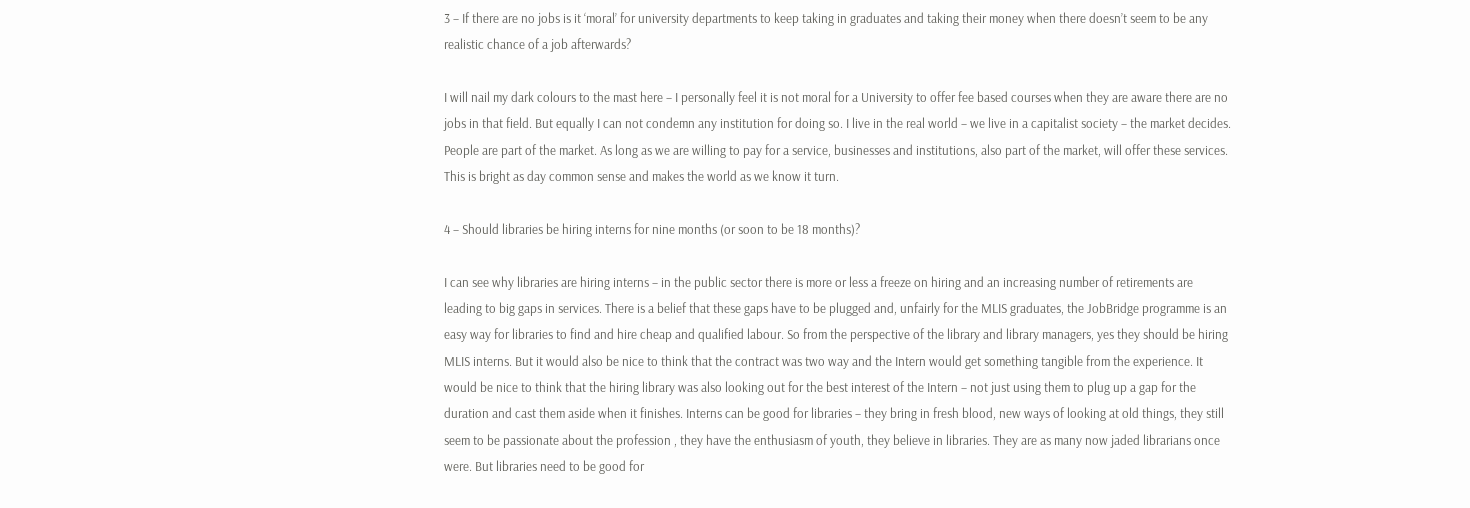3 – If there are no jobs is it ‘moral’ for university departments to keep taking in graduates and taking their money when there doesn’t seem to be any realistic chance of a job afterwards?

I will nail my dark colours to the mast here – I personally feel it is not moral for a University to offer fee based courses when they are aware there are no jobs in that field. But equally I can not condemn any institution for doing so. I live in the real world – we live in a capitalist society – the market decides. People are part of the market. As long as we are willing to pay for a service, businesses and institutions, also part of the market, will offer these services. This is bright as day common sense and makes the world as we know it turn.

4 – Should libraries be hiring interns for nine months (or soon to be 18 months)?

I can see why libraries are hiring interns – in the public sector there is more or less a freeze on hiring and an increasing number of retirements are leading to big gaps in services. There is a belief that these gaps have to be plugged and, unfairly for the MLIS graduates, the JobBridge programme is an easy way for libraries to find and hire cheap and qualified labour. So from the perspective of the library and library managers, yes they should be hiring MLIS interns. But it would also be nice to think that the contract was two way and the Intern would get something tangible from the experience. It would be nice to think that the hiring library was also looking out for the best interest of the Intern – not just using them to plug up a gap for the duration and cast them aside when it finishes. Interns can be good for libraries – they bring in fresh blood, new ways of looking at old things, they still seem to be passionate about the profession , they have the enthusiasm of youth, they believe in libraries. They are as many now jaded librarians once were. But libraries need to be good for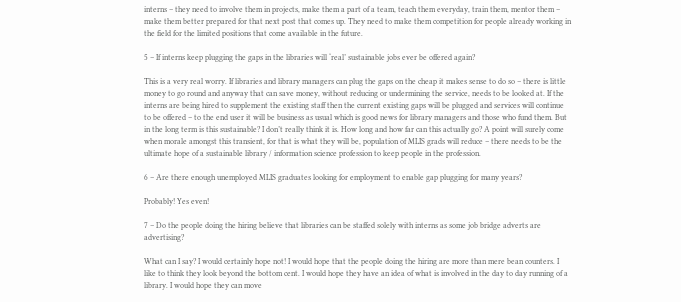interns – they need to involve them in projects, make them a part of a team, teach them everyday, train them, mentor them – make them better prepared for that next post that comes up. They need to make them competition for people already working in the field for the limited positions that come available in the future.

5 – If interns keep plugging the gaps in the libraries will ‘real’ sustainable jobs ever be offered again?

This is a very real worry. If libraries and library managers can plug the gaps on the cheap it makes sense to do so – there is little money to go round and anyway that can save money, without reducing or undermining the service, needs to be looked at. If the interns are being hired to supplement the existing staff then the current existing gaps will be plugged and services will continue to be offered – to the end user it will be business as usual which is good news for library managers and those who fund them. But in the long term is this sustainable? I don’t really think it is. How long and how far can this actually go? A point will surely come when morale amongst this transient, for that is what they will be, population of MLIS grads will reduce – there needs to be the ultimate hope of a sustainable library / information science profession to keep people in the profession.

6 – Are there enough unemployed MLIS graduates looking for employment to enable gap plugging for many years?

Probably! Yes even!

7 – Do the people doing the hiring believe that libraries can be staffed solely with interns as some job bridge adverts are advertising?

What can I say? I would certainly hope not! I would hope that the people doing the hiring are more than mere bean counters. I like to think they look beyond the bottom cent. I would hope they have an idea of what is involved in the day to day running of a library. I would hope they can move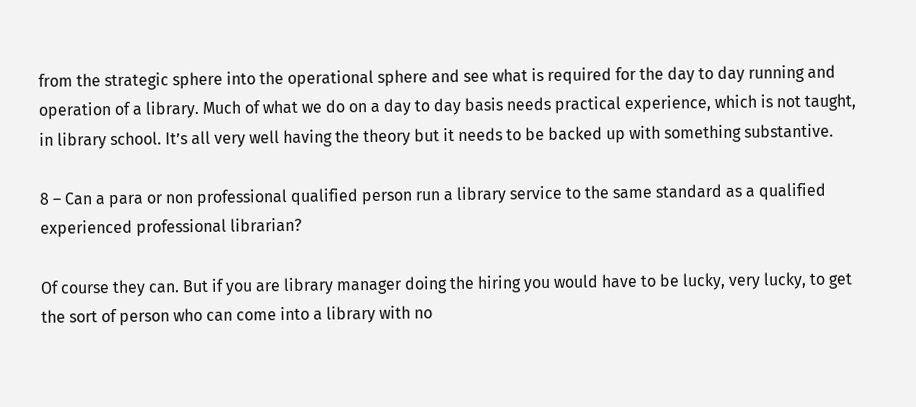from the strategic sphere into the operational sphere and see what is required for the day to day running and operation of a library. Much of what we do on a day to day basis needs practical experience, which is not taught, in library school. It’s all very well having the theory but it needs to be backed up with something substantive.

8 – Can a para or non professional qualified person run a library service to the same standard as a qualified experienced professional librarian?

Of course they can. But if you are library manager doing the hiring you would have to be lucky, very lucky, to get the sort of person who can come into a library with no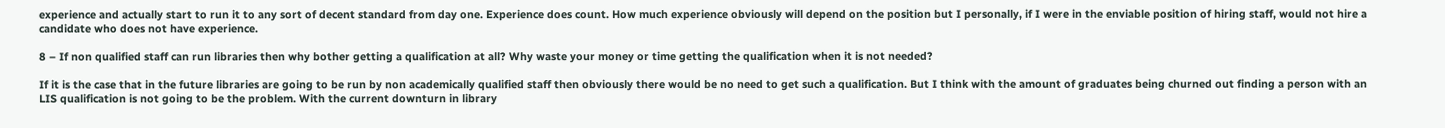experience and actually start to run it to any sort of decent standard from day one. Experience does count. How much experience obviously will depend on the position but I personally, if I were in the enviable position of hiring staff, would not hire a candidate who does not have experience.

8 – If non qualified staff can run libraries then why bother getting a qualification at all? Why waste your money or time getting the qualification when it is not needed?

If it is the case that in the future libraries are going to be run by non academically qualified staff then obviously there would be no need to get such a qualification. But I think with the amount of graduates being churned out finding a person with an LIS qualification is not going to be the problem. With the current downturn in library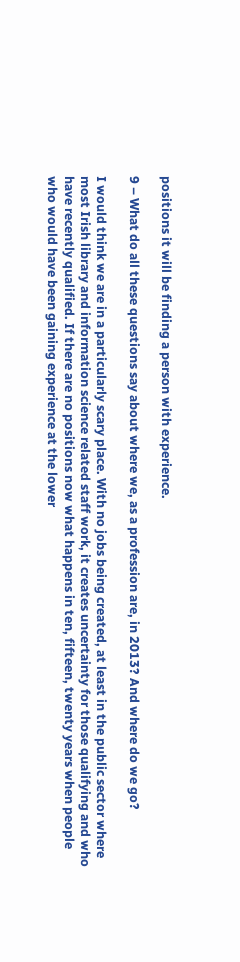positions it will be finding a person with experience.

9 – What do all these questions say about where we, as a profession are, in 2013? And where do we go?

I would think we are in a particularly scary place. With no jobs being created, at least in the public sector where most Irish library and information science related staff work, it creates uncertainty for those qualifying and who have recently qualified. If there are no positions now what happens in ten, fifteen, twenty years when people who would have been gaining experience at the lower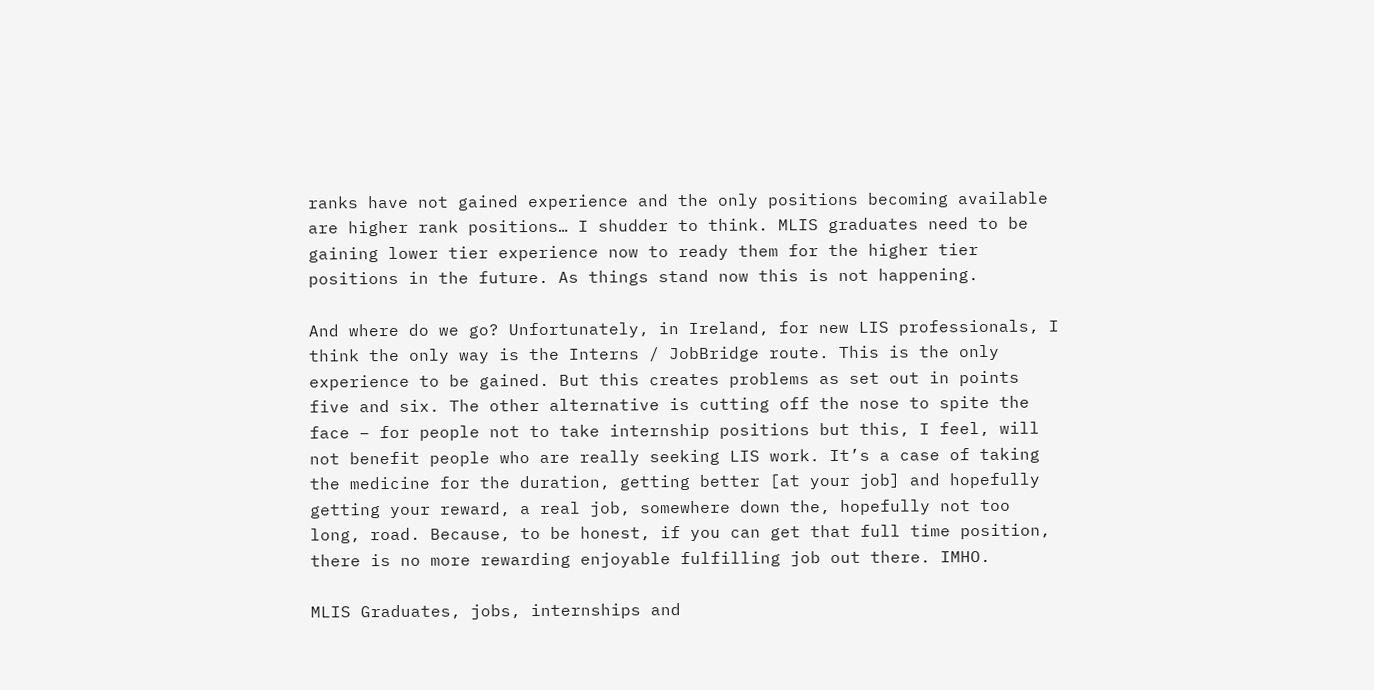ranks have not gained experience and the only positions becoming available are higher rank positions… I shudder to think. MLIS graduates need to be gaining lower tier experience now to ready them for the higher tier positions in the future. As things stand now this is not happening.

And where do we go? Unfortunately, in Ireland, for new LIS professionals, I think the only way is the Interns / JobBridge route. This is the only experience to be gained. But this creates problems as set out in points five and six. The other alternative is cutting off the nose to spite the face – for people not to take internship positions but this, I feel, will not benefit people who are really seeking LIS work. It’s a case of taking the medicine for the duration, getting better [at your job] and hopefully getting your reward, a real job, somewhere down the, hopefully not too long, road. Because, to be honest, if you can get that full time position, there is no more rewarding enjoyable fulfilling job out there. IMHO.

MLIS Graduates, jobs, internships and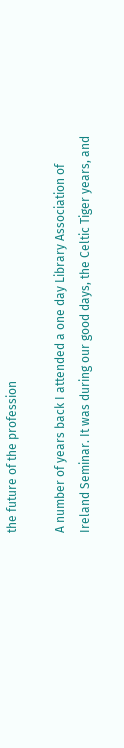the future of the profession

A number of years back I attended a one day Library Association of Ireland Seminar. It was during our good days, the Celtic Tiger years, and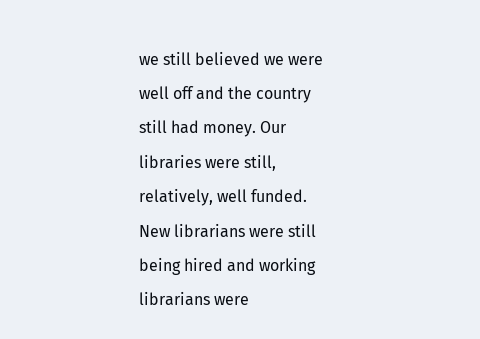we still believed we were well off and the country still had money. Our libraries were still, relatively, well funded. New librarians were still being hired and working librarians were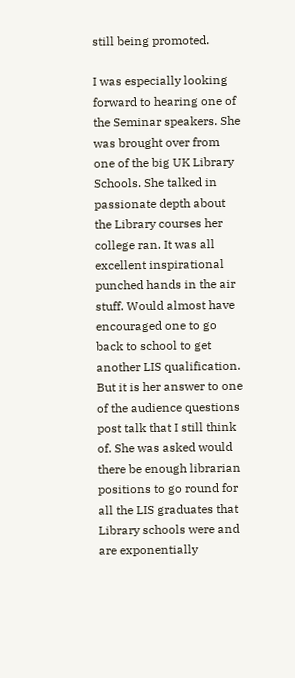still being promoted.

I was especially looking forward to hearing one of the Seminar speakers. She was brought over from one of the big UK Library Schools. She talked in passionate depth about the Library courses her college ran. It was all excellent inspirational punched hands in the air stuff. Would almost have encouraged one to go back to school to get another LIS qualification. But it is her answer to one of the audience questions post talk that I still think of. She was asked would there be enough librarian positions to go round for all the LIS graduates that Library schools were and are exponentially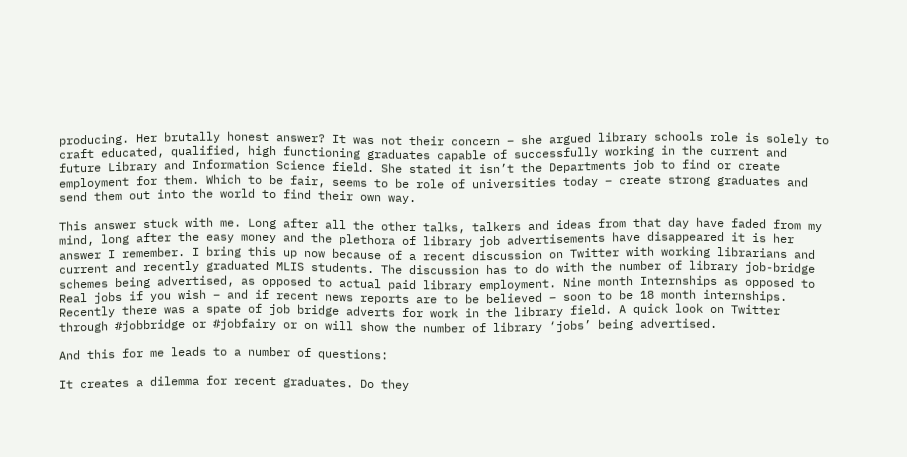producing. Her brutally honest answer? It was not their concern – she argued library schools role is solely to craft educated, qualified, high functioning graduates capable of successfully working in the current and future Library and Information Science field. She stated it isn’t the Departments job to find or create employment for them. Which to be fair, seems to be role of universities today – create strong graduates and send them out into the world to find their own way.

This answer stuck with me. Long after all the other talks, talkers and ideas from that day have faded from my mind, long after the easy money and the plethora of library job advertisements have disappeared it is her answer I remember. I bring this up now because of a recent discussion on Twitter with working librarians and current and recently graduated MLIS students. The discussion has to do with the number of library job-bridge schemes being advertised, as opposed to actual paid library employment. Nine month Internships as opposed to Real jobs if you wish – and if recent news reports are to be believed – soon to be 18 month internships. Recently there was a spate of job bridge adverts for work in the library field. A quick look on Twitter through #jobbridge or #jobfairy or on will show the number of library ‘jobs’ being advertised.

And this for me leads to a number of questions:

It creates a dilemma for recent graduates. Do they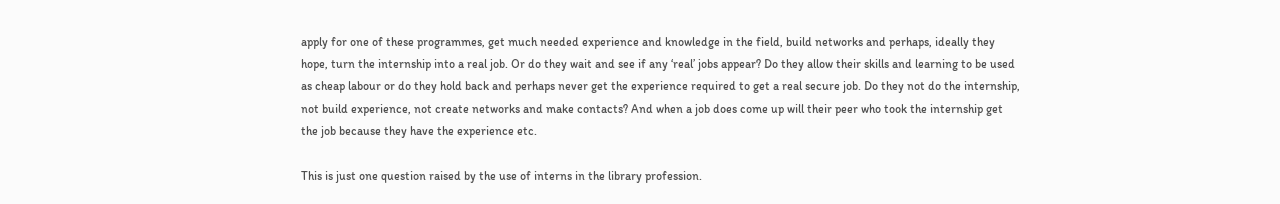apply for one of these programmes, get much needed experience and knowledge in the field, build networks and perhaps, ideally they hope, turn the internship into a real job. Or do they wait and see if any ‘real’ jobs appear? Do they allow their skills and learning to be used as cheap labour or do they hold back and perhaps never get the experience required to get a real secure job. Do they not do the internship, not build experience, not create networks and make contacts? And when a job does come up will their peer who took the internship get the job because they have the experience etc.

This is just one question raised by the use of interns in the library profession.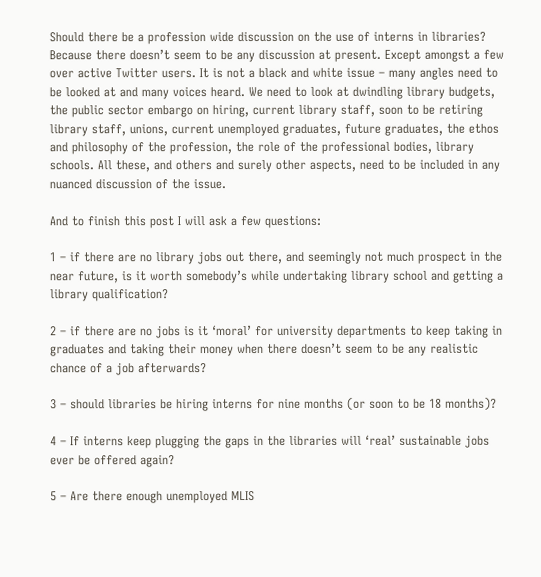Should there be a profession wide discussion on the use of interns in libraries? Because there doesn’t seem to be any discussion at present. Except amongst a few over active Twitter users. It is not a black and white issue – many angles need to be looked at and many voices heard. We need to look at dwindling library budgets, the public sector embargo on hiring, current library staff, soon to be retiring library staff, unions, current unemployed graduates, future graduates, the ethos and philosophy of the profession, the role of the professional bodies, library schools. All these, and others and surely other aspects, need to be included in any nuanced discussion of the issue.

And to finish this post I will ask a few questions:

1 – if there are no library jobs out there, and seemingly not much prospect in the near future, is it worth somebody’s while undertaking library school and getting a library qualification?

2 – if there are no jobs is it ‘moral’ for university departments to keep taking in graduates and taking their money when there doesn’t seem to be any realistic chance of a job afterwards?

3 – should libraries be hiring interns for nine months (or soon to be 18 months)?

4 – If interns keep plugging the gaps in the libraries will ‘real’ sustainable jobs ever be offered again?

5 – Are there enough unemployed MLIS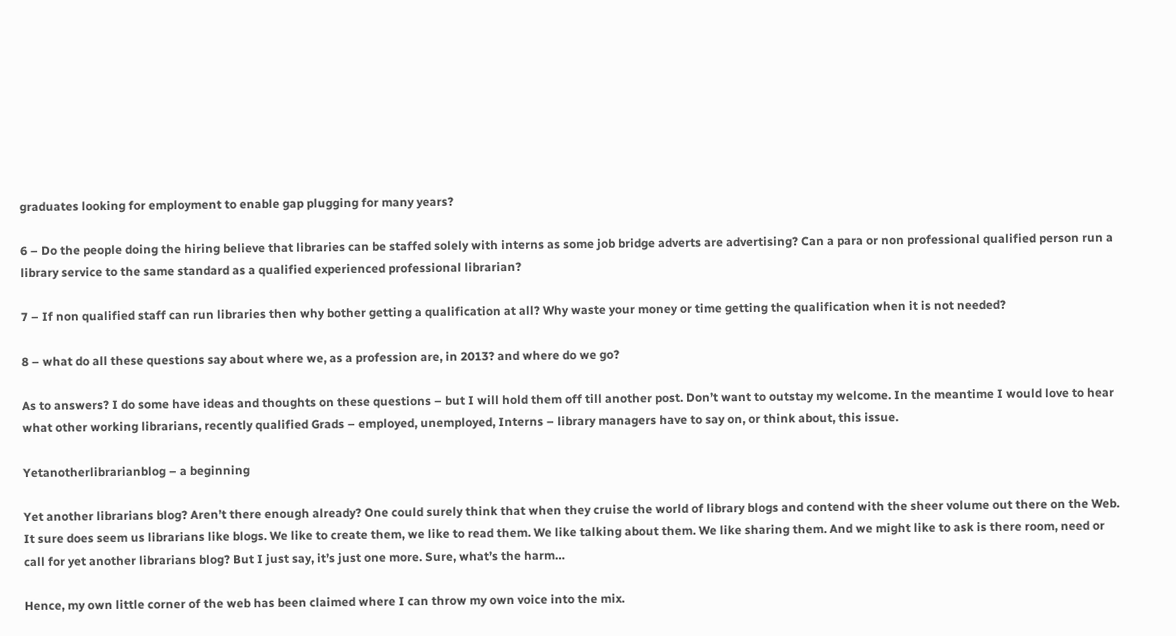graduates looking for employment to enable gap plugging for many years?

6 – Do the people doing the hiring believe that libraries can be staffed solely with interns as some job bridge adverts are advertising? Can a para or non professional qualified person run a library service to the same standard as a qualified experienced professional librarian?

7 – If non qualified staff can run libraries then why bother getting a qualification at all? Why waste your money or time getting the qualification when it is not needed?

8 – what do all these questions say about where we, as a profession are, in 2013? and where do we go?

As to answers? I do some have ideas and thoughts on these questions – but I will hold them off till another post. Don’t want to outstay my welcome. In the meantime I would love to hear what other working librarians, recently qualified Grads – employed, unemployed, Interns – library managers have to say on, or think about, this issue.

Yetanotherlibrarianblog – a beginning

Yet another librarians blog? Aren’t there enough already? One could surely think that when they cruise the world of library blogs and contend with the sheer volume out there on the Web. It sure does seem us librarians like blogs. We like to create them, we like to read them. We like talking about them. We like sharing them. And we might like to ask is there room, need or call for yet another librarians blog? But I just say, it’s just one more. Sure, what’s the harm…

Hence, my own little corner of the web has been claimed where I can throw my own voice into the mix.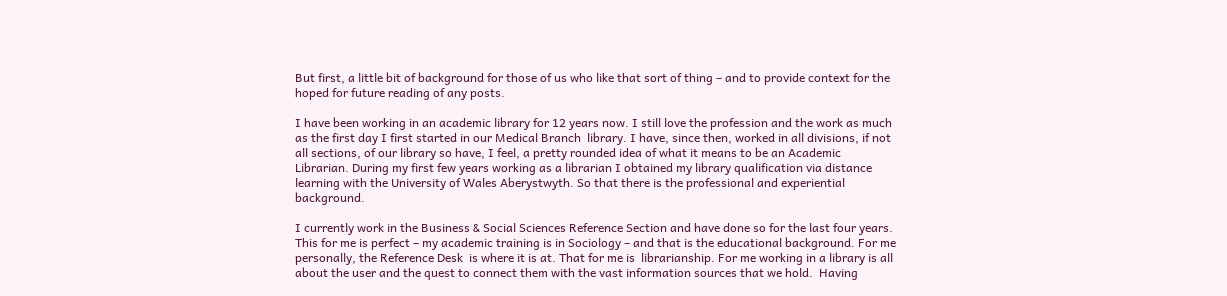But first, a little bit of background for those of us who like that sort of thing – and to provide context for the hoped for future reading of any posts.

I have been working in an academic library for 12 years now. I still love the profession and the work as much as the first day I first started in our Medical Branch  library. I have, since then, worked in all divisions, if not all sections, of our library so have, I feel, a pretty rounded idea of what it means to be an Academic Librarian. During my first few years working as a librarian I obtained my library qualification via distance learning with the University of Wales Aberystwyth. So that there is the professional and experiential background.

I currently work in the Business & Social Sciences Reference Section and have done so for the last four years. This for me is perfect – my academic training is in Sociology – and that is the educational background. For me personally, the Reference Desk  is where it is at. That for me is  librarianship. For me working in a library is all about the user and the quest to connect them with the vast information sources that we hold.  Having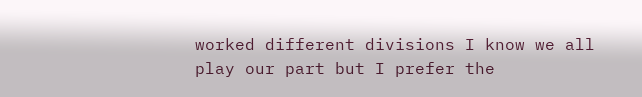worked different divisions I know we all play our part but I prefer the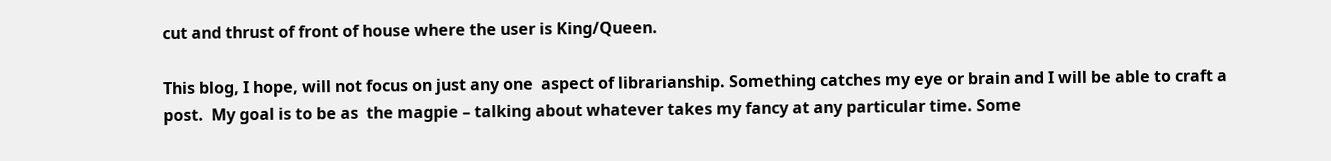cut and thrust of front of house where the user is King/Queen.

This blog, I hope, will not focus on just any one  aspect of librarianship. Something catches my eye or brain and I will be able to craft a post.  My goal is to be as  the magpie – talking about whatever takes my fancy at any particular time. Some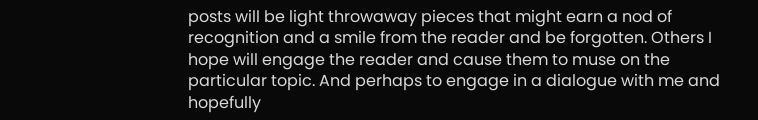posts will be light throwaway pieces that might earn a nod of recognition and a smile from the reader and be forgotten. Others I hope will engage the reader and cause them to muse on the particular topic. And perhaps to engage in a dialogue with me and hopefully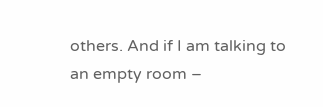others. And if I am talking to an empty room –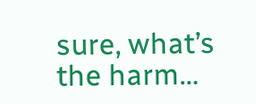sure, what’s the harm…